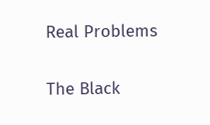Real Problems

The Black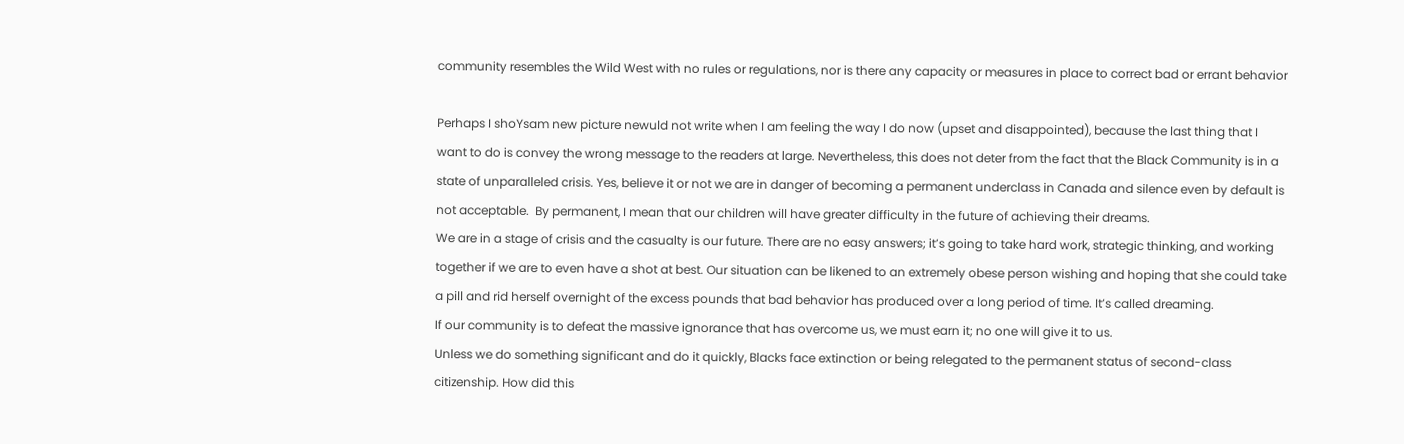community resembles the Wild West with no rules or regulations, nor is there any capacity or measures in place to correct bad or errant behavior

Perhaps I shoYsam new picture newuld not write when I am feeling the way I do now (upset and disappointed), because the last thing that I want to do is convey the wrong message to the readers at large. Nevertheless, this does not deter from the fact that the Black Community is in a state of unparalleled crisis. Yes, believe it or not we are in danger of becoming a permanent underclass in Canada and silence even by default is not acceptable.  By permanent, I mean that our children will have greater difficulty in the future of achieving their dreams.
We are in a stage of crisis and the casualty is our future. There are no easy answers; it’s going to take hard work, strategic thinking, and working together if we are to even have a shot at best. Our situation can be likened to an extremely obese person wishing and hoping that she could take a pill and rid herself overnight of the excess pounds that bad behavior has produced over a long period of time. It’s called dreaming.
If our community is to defeat the massive ignorance that has overcome us, we must earn it; no one will give it to us.
Unless we do something significant and do it quickly, Blacks face extinction or being relegated to the permanent status of second-class citizenship. How did this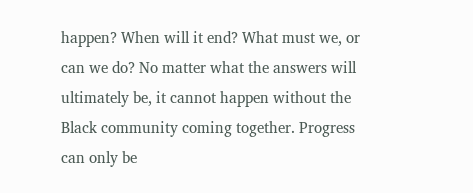happen? When will it end? What must we, or can we do? No matter what the answers will ultimately be, it cannot happen without the Black community coming together. Progress can only be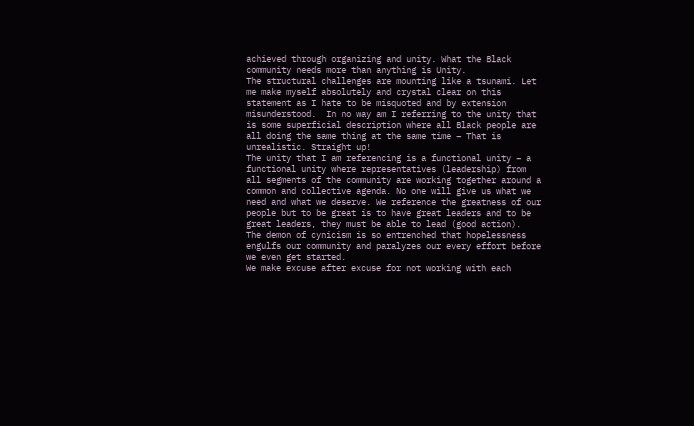achieved through organizing and unity. What the Black community needs more than anything is Unity.
The structural challenges are mounting like a tsunami. Let me make myself absolutely and crystal clear on this statement as I hate to be misquoted and by extension misunderstood.  In no way am I referring to the unity that is some superficial description where all Black people are all doing the same thing at the same time – That is unrealistic. Straight up!
The unity that I am referencing is a functional unity – a functional unity where representatives (leadership) from all segments of the community are working together around a common and collective agenda. No one will give us what we need and what we deserve. We reference the greatness of our people but to be great is to have great leaders and to be great leaders, they must be able to lead (good action).
The demon of cynicism is so entrenched that hopelessness engulfs our community and paralyzes our every effort before we even get started.
We make excuse after excuse for not working with each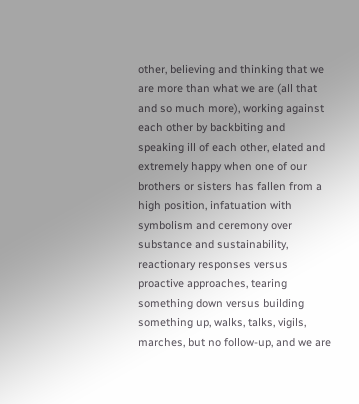other, believing and thinking that we are more than what we are (all that and so much more), working against each other by backbiting and speaking ill of each other, elated and extremely happy when one of our brothers or sisters has fallen from a high position, infatuation with symbolism and ceremony over substance and sustainability, reactionary responses versus proactive approaches, tearing something down versus building something up, walks, talks, vigils, marches, but no follow-up, and we are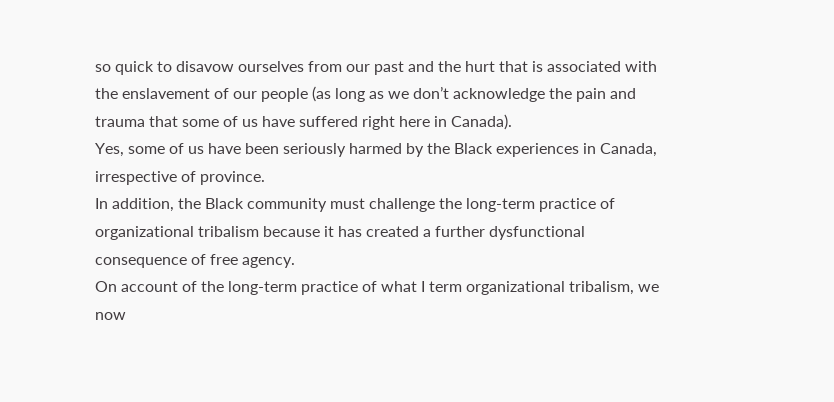so quick to disavow ourselves from our past and the hurt that is associated with the enslavement of our people (as long as we don’t acknowledge the pain and trauma that some of us have suffered right here in Canada).
Yes, some of us have been seriously harmed by the Black experiences in Canada, irrespective of province.
In addition, the Black community must challenge the long-term practice of organizational tribalism because it has created a further dysfunctional consequence of free agency.
On account of the long-term practice of what I term organizational tribalism, we now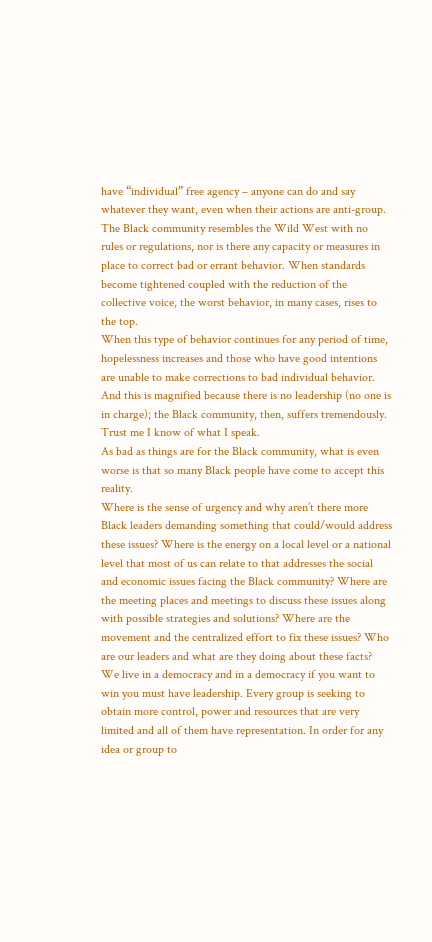have “individual” free agency – anyone can do and say whatever they want, even when their actions are anti-group.
The Black community resembles the Wild West with no rules or regulations, nor is there any capacity or measures in place to correct bad or errant behavior. When standards become tightened coupled with the reduction of the collective voice, the worst behavior, in many cases, rises to the top.
When this type of behavior continues for any period of time, hopelessness increases and those who have good intentions are unable to make corrections to bad individual behavior. And this is magnified because there is no leadership (no one is in charge); the Black community, then, suffers tremendously.
Trust me I know of what I speak.
As bad as things are for the Black community, what is even worse is that so many Black people have come to accept this reality.
Where is the sense of urgency and why aren’t there more Black leaders demanding something that could/would address these issues? Where is the energy on a local level or a national level that most of us can relate to that addresses the social and economic issues facing the Black community? Where are the meeting places and meetings to discuss these issues along with possible strategies and solutions? Where are the movement and the centralized effort to fix these issues? Who are our leaders and what are they doing about these facts?
We live in a democracy and in a democracy if you want to win you must have leadership. Every group is seeking to obtain more control, power and resources that are very limited and all of them have representation. In order for any idea or group to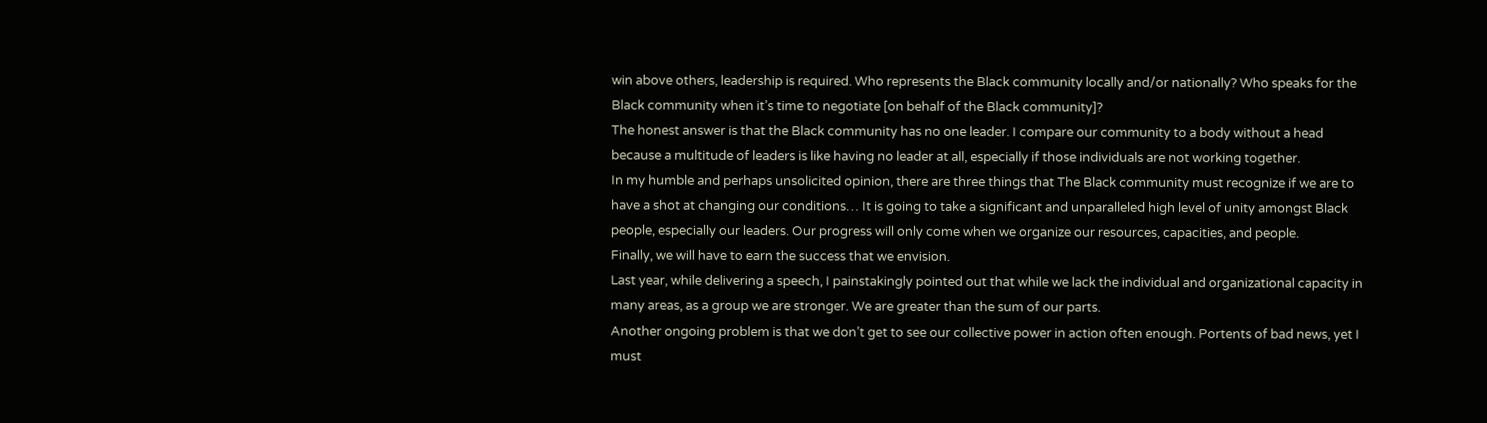win above others, leadership is required. Who represents the Black community locally and/or nationally? Who speaks for the Black community when it’s time to negotiate [on behalf of the Black community]?
The honest answer is that the Black community has no one leader. I compare our community to a body without a head because a multitude of leaders is like having no leader at all, especially if those individuals are not working together.
In my humble and perhaps unsolicited opinion, there are three things that The Black community must recognize if we are to have a shot at changing our conditions… It is going to take a significant and unparalleled high level of unity amongst Black people, especially our leaders. Our progress will only come when we organize our resources, capacities, and people.
Finally, we will have to earn the success that we envision.
Last year, while delivering a speech, I painstakingly pointed out that while we lack the individual and organizational capacity in many areas, as a group we are stronger. We are greater than the sum of our parts.
Another ongoing problem is that we don’t get to see our collective power in action often enough. Portents of bad news, yet I must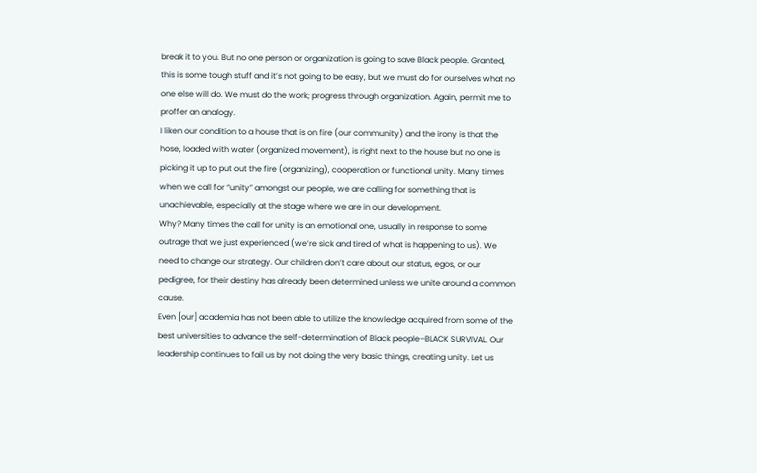break it to you. But no one person or organization is going to save Black people. Granted, this is some tough stuff and it’s not going to be easy, but we must do for ourselves what no one else will do. We must do the work; progress through organization. Again, permit me to proffer an analogy.
I liken our condition to a house that is on fire (our community) and the irony is that the hose, loaded with water (organized movement), is right next to the house but no one is picking it up to put out the fire (organizing), cooperation or functional unity. Many times when we call for “unity” amongst our people, we are calling for something that is unachievable, especially at the stage where we are in our development.
Why? Many times the call for unity is an emotional one, usually in response to some outrage that we just experienced (we’re sick and tired of what is happening to us). We need to change our strategy. Our children don’t care about our status, egos, or our pedigree, for their destiny has already been determined unless we unite around a common cause.
Even [our] academia has not been able to utilize the knowledge acquired from some of the best universities to advance the self-determination of Black people–BLACK SURVIVAL. Our leadership continues to fail us by not doing the very basic things, creating unity. Let us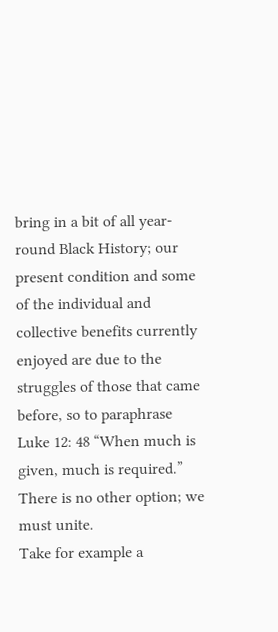bring in a bit of all year-round Black History; our present condition and some of the individual and collective benefits currently enjoyed are due to the struggles of those that came before, so to paraphrase Luke 12: 48 “When much is given, much is required.”
There is no other option; we must unite.
Take for example a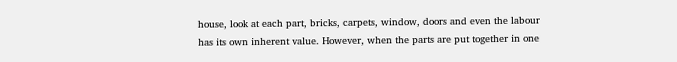house, look at each part, bricks, carpets, window, doors and even the labour has its own inherent value. However, when the parts are put together in one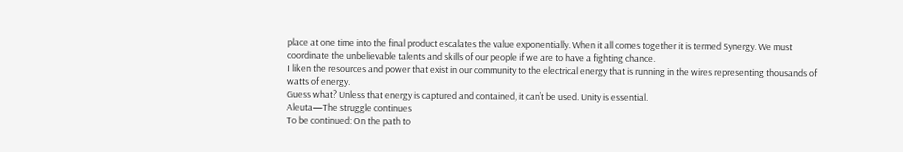place at one time into the final product escalates the value exponentially. When it all comes together it is termed Synergy. We must coordinate the unbelievable talents and skills of our people if we are to have a fighting chance.
I liken the resources and power that exist in our community to the electrical energy that is running in the wires representing thousands of watts of energy.
Guess what? Unless that energy is captured and contained, it can’t be used. Unity is essential.
Aleuta—The struggle continues
To be continued: On the path to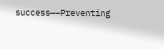success—–Preventing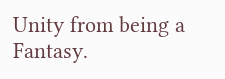Unity from being a Fantasy.